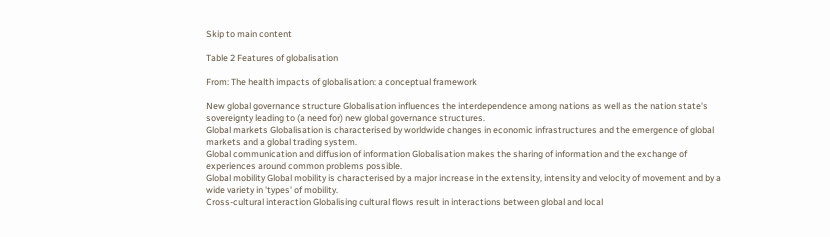Skip to main content

Table 2 Features of globalisation

From: The health impacts of globalisation: a conceptual framework

New global governance structure Globalisation influences the interdependence among nations as well as the nation state's sovereignty leading to (a need for) new global governance structures.
Global markets Globalisation is characterised by worldwide changes in economic infrastructures and the emergence of global markets and a global trading system.
Global communication and diffusion of information Globalisation makes the sharing of information and the exchange of experiences around common problems possible.
Global mobility Global mobility is characterised by a major increase in the extensity, intensity and velocity of movement and by a wide variety in 'types' of mobility.
Cross-cultural interaction Globalising cultural flows result in interactions between global and local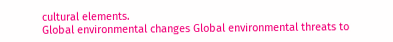cultural elements.
Global environmental changes Global environmental threats to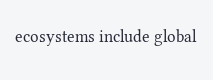ecosystems include global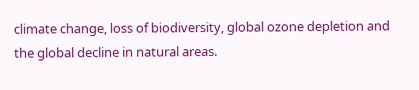climate change, loss of biodiversity, global ozone depletion and the global decline in natural areas.